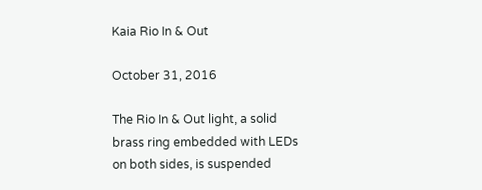Kaia Rio In & Out

October 31, 2016

The Rio In & Out light, a solid brass ring embedded with LEDs on both sides, is suspended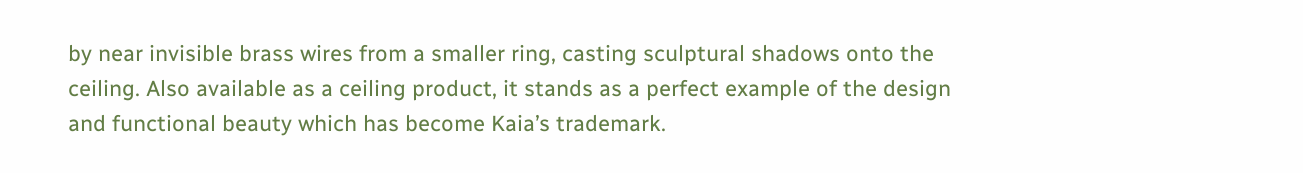by near invisible brass wires from a smaller ring, casting sculptural shadows onto the ceiling. Also available as a ceiling product, it stands as a perfect example of the design and functional beauty which has become Kaia’s trademark.